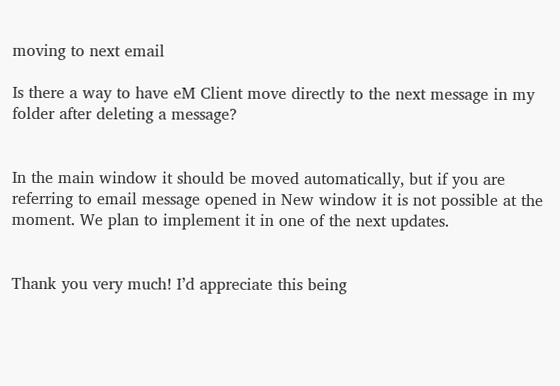moving to next email

Is there a way to have eM Client move directly to the next message in my folder after deleting a message?


In the main window it should be moved automatically, but if you are referring to email message opened in New window it is not possible at the moment. We plan to implement it in one of the next updates.


Thank you very much! I’d appreciate this being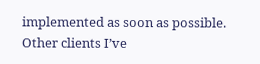implemented as soon as possible. Other clients I’ve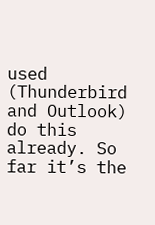used (Thunderbird and Outlook) do this already. So far it’s the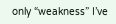only “weakness” I’ve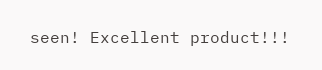seen! Excellent product!!!